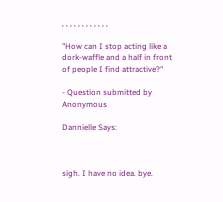, , , , , , , , , , , ,

"How can I stop acting like a dork-waffle and a half in front of people I find attractive?"

- Question submitted by Anonymous

Dannielle Says:



sigh. I have no idea. bye.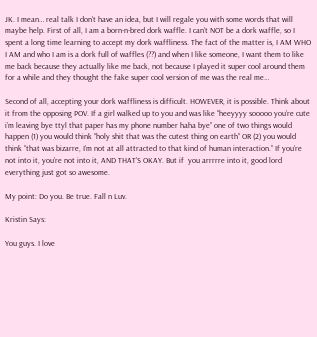JK. I mean… real talk I don’t have an idea, but I will regale you with some words that will maybe help. First of all, I am a born-n-bred dork waffle. I can’t NOT be a dork waffle, so I spent a long time learning to accept my dork waffliness. The fact of the matter is, I AM WHO I AM and who I am is a dork full of waffles (??) and when I like someone, I want them to like me back because they actually like me back, not because I played it super cool around them for a while and they thought the fake super cool version of me was the real me…

Second of all, accepting your dork waffliness is difficult. HOWEVER, it is possible. Think about it from the opposing POV. If a girl walked up to you and was like “heeyyyy sooooo you’re cute i’m leaving bye ttyl that paper has my phone number haha bye” one of two things would happen (1) you would think “holy shit that was the cutest thing on earth” OR (2) you would think “that was bizarre, I’m not at all attracted to that kind of human interaction.” If you’re not into it, you’re not into it, AND THAT’S OKAY. But if  you arrrrre into it, good lord everything just got so awesome.

My point: Do you. Be true. Fall n Luv.

Kristin Says:

You guys. I love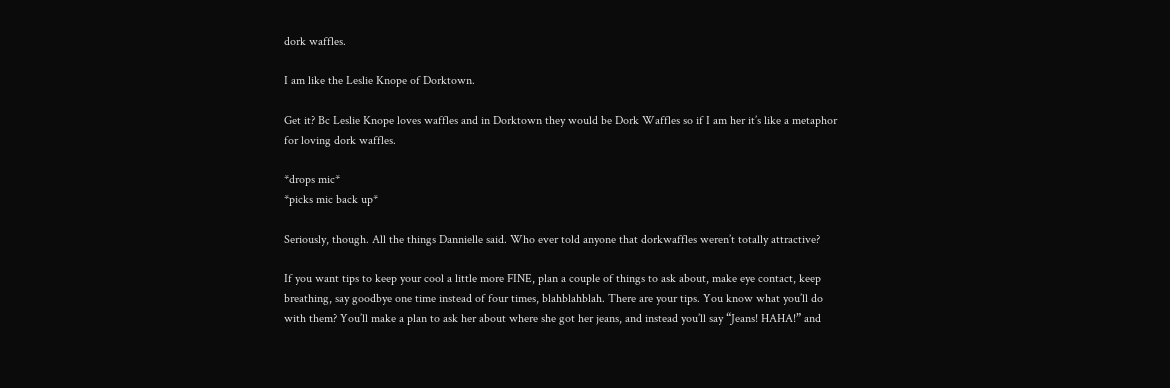dork waffles.

I am like the Leslie Knope of Dorktown.

Get it? Bc Leslie Knope loves waffles and in Dorktown they would be Dork Waffles so if I am her it’s like a metaphor for loving dork waffles.

*drops mic*
*picks mic back up*

Seriously, though. All the things Dannielle said. Who ever told anyone that dorkwaffles weren’t totally attractive?

If you want tips to keep your cool a little more FINE, plan a couple of things to ask about, make eye contact, keep breathing, say goodbye one time instead of four times, blahblahblah. There are your tips. You know what you’ll do with them? You’ll make a plan to ask her about where she got her jeans, and instead you’ll say “Jeans! HAHA!” and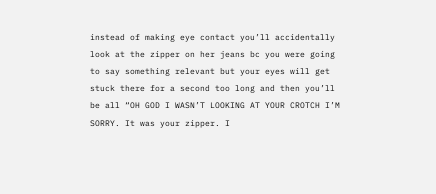instead of making eye contact you’ll accidentally look at the zipper on her jeans bc you were going to say something relevant but your eyes will get stuck there for a second too long and then you’ll be all “OH GOD I WASN’T LOOKING AT YOUR CROTCH I’M SORRY. It was your zipper. I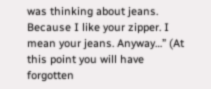was thinking about jeans. Because I like your zipper. I mean your jeans. Anyway…” (At this point you will have forgotten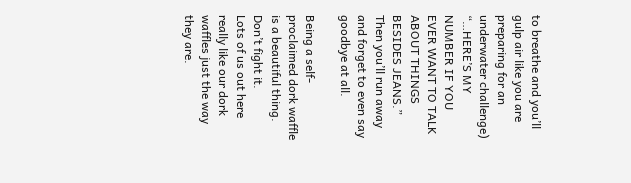to breathe and you’ll gulp air like you are preparing for an underwater challenge) “…HERE’S MY NUMBER IF YOU EVER WANT TO TALK ABOUT THINGS BESIDES JEANS.” Then you’ll run away and forget to even say goodbye at all.

Being a self-proclaimed dork waffle is a beautiful thing. Don’t fight it.
Lots of us out here really like our dork waffles just the way they are.